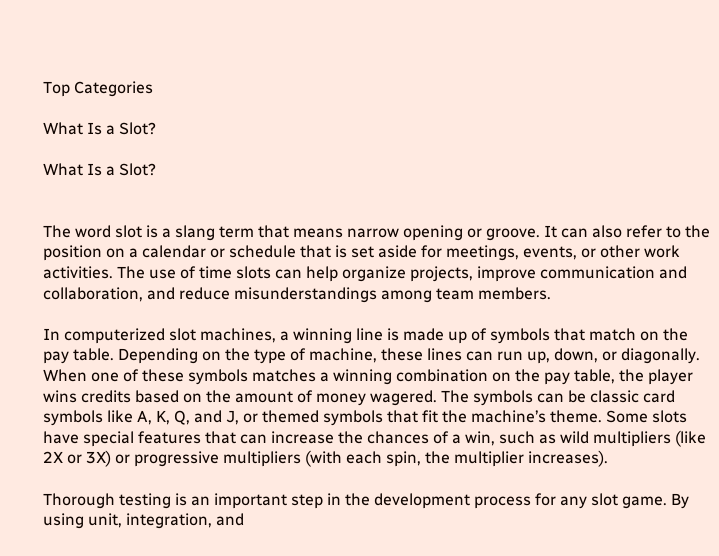Top Categories

What Is a Slot?

What Is a Slot?


The word slot is a slang term that means narrow opening or groove. It can also refer to the position on a calendar or schedule that is set aside for meetings, events, or other work activities. The use of time slots can help organize projects, improve communication and collaboration, and reduce misunderstandings among team members.

In computerized slot machines, a winning line is made up of symbols that match on the pay table. Depending on the type of machine, these lines can run up, down, or diagonally. When one of these symbols matches a winning combination on the pay table, the player wins credits based on the amount of money wagered. The symbols can be classic card symbols like A, K, Q, and J, or themed symbols that fit the machine’s theme. Some slots have special features that can increase the chances of a win, such as wild multipliers (like 2X or 3X) or progressive multipliers (with each spin, the multiplier increases).

Thorough testing is an important step in the development process for any slot game. By using unit, integration, and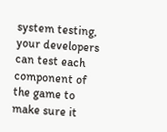system testing, your developers can test each component of the game to make sure it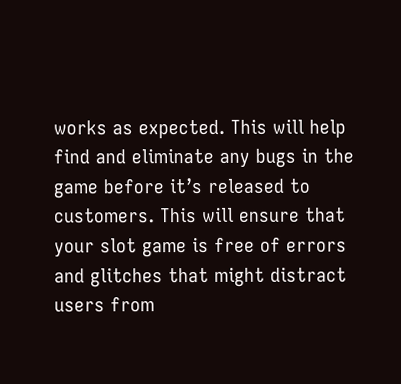works as expected. This will help find and eliminate any bugs in the game before it’s released to customers. This will ensure that your slot game is free of errors and glitches that might distract users from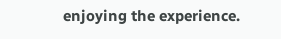enjoying the experience.